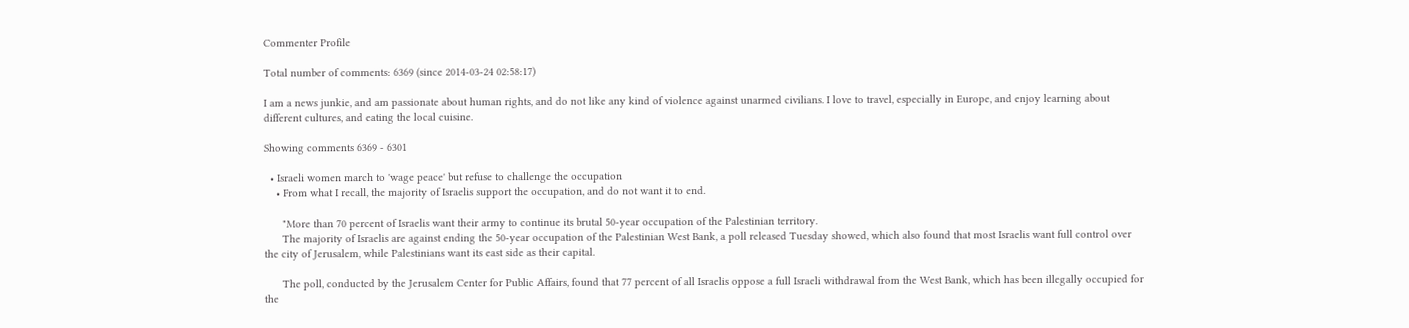Commenter Profile

Total number of comments: 6369 (since 2014-03-24 02:58:17)

I am a news junkie, and am passionate about human rights, and do not like any kind of violence against unarmed civilians. I love to travel, especially in Europe, and enjoy learning about different cultures, and eating the local cuisine.

Showing comments 6369 - 6301

  • Israeli women march to 'wage peace' but refuse to challenge the occupation
    • From what I recall, the majority of Israelis support the occupation, and do not want it to end.

      "More than 70 percent of Israelis want their army to continue its brutal 50-year occupation of the Palestinian territory.
      The majority of Israelis are against ending the 50-year occupation of the Palestinian West Bank, a poll released Tuesday showed, which also found that most Israelis want full control over the city of Jerusalem, while Palestinians want its east side as their capital.

      The poll, conducted by the Jerusalem Center for Public Affairs, found that 77 percent of all Israelis oppose a full Israeli withdrawal from the West Bank, which has been illegally occupied for the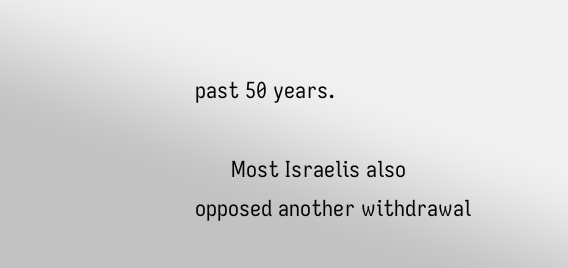past 50 years.

      Most Israelis also opposed another withdrawal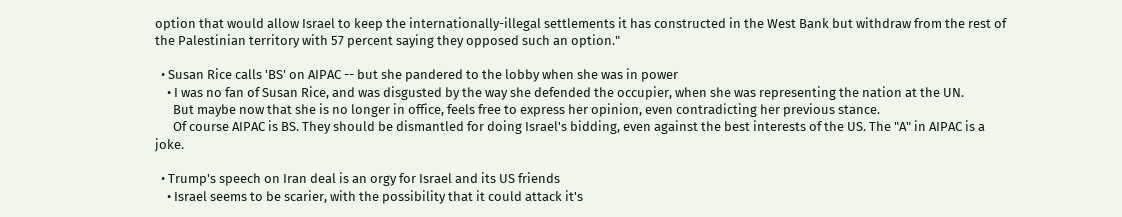option that would allow Israel to keep the internationally-illegal settlements it has constructed in the West Bank but withdraw from the rest of the Palestinian territory with 57 percent saying they opposed such an option."

  • Susan Rice calls 'BS' on AIPAC -- but she pandered to the lobby when she was in power
    • I was no fan of Susan Rice, and was disgusted by the way she defended the occupier, when she was representing the nation at the UN.
      But maybe now that she is no longer in office, feels free to express her opinion, even contradicting her previous stance.
      Of course AIPAC is BS. They should be dismantled for doing Israel's bidding, even against the best interests of the US. The "A" in AIPAC is a joke.

  • Trump's speech on Iran deal is an orgy for Israel and its US friends
    • Israel seems to be scarier, with the possibility that it could attack it's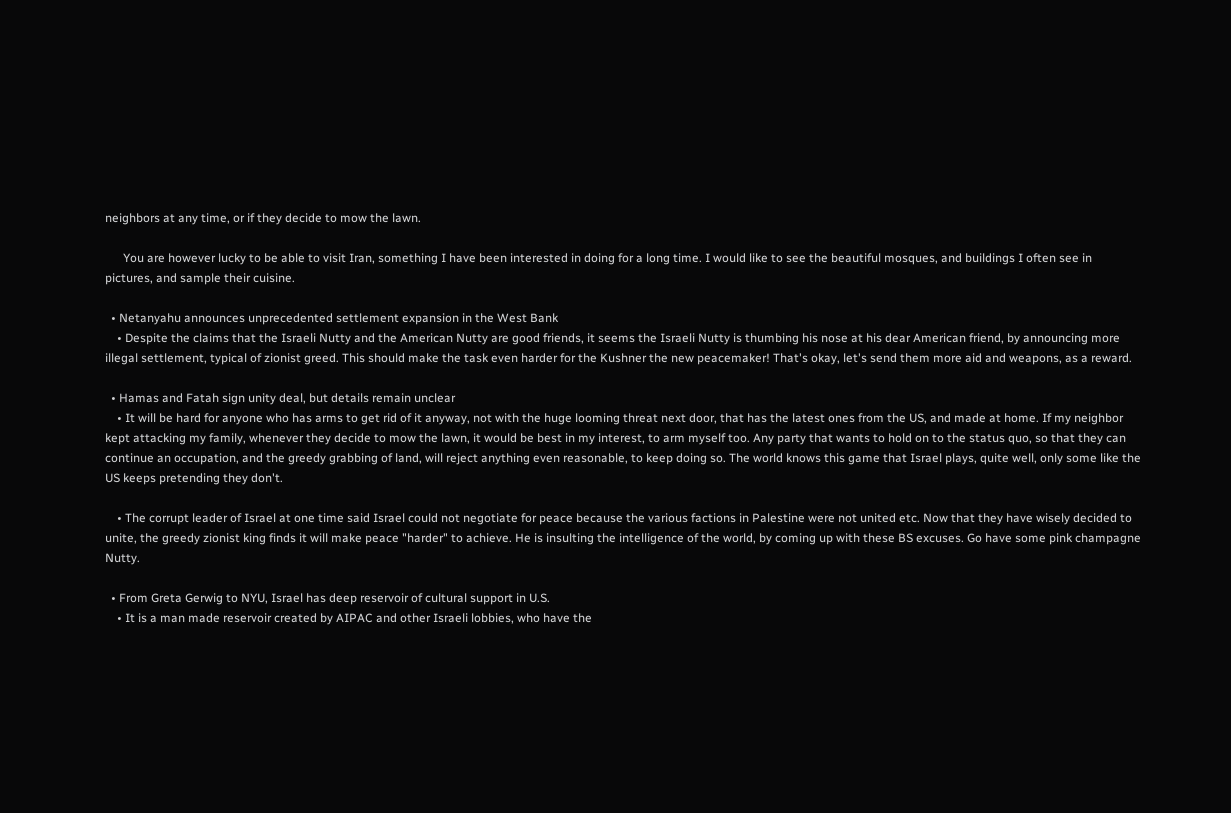neighbors at any time, or if they decide to mow the lawn.

      You are however lucky to be able to visit Iran, something I have been interested in doing for a long time. I would like to see the beautiful mosques, and buildings I often see in pictures, and sample their cuisine.

  • Netanyahu announces unprecedented settlement expansion in the West Bank
    • Despite the claims that the Israeli Nutty and the American Nutty are good friends, it seems the Israeli Nutty is thumbing his nose at his dear American friend, by announcing more illegal settlement, typical of zionist greed. This should make the task even harder for the Kushner the new peacemaker! That's okay, let's send them more aid and weapons, as a reward.

  • Hamas and Fatah sign unity deal, but details remain unclear
    • It will be hard for anyone who has arms to get rid of it anyway, not with the huge looming threat next door, that has the latest ones from the US, and made at home. If my neighbor kept attacking my family, whenever they decide to mow the lawn, it would be best in my interest, to arm myself too. Any party that wants to hold on to the status quo, so that they can continue an occupation, and the greedy grabbing of land, will reject anything even reasonable, to keep doing so. The world knows this game that Israel plays, quite well, only some like the US keeps pretending they don't.

    • The corrupt leader of Israel at one time said Israel could not negotiate for peace because the various factions in Palestine were not united etc. Now that they have wisely decided to unite, the greedy zionist king finds it will make peace "harder" to achieve. He is insulting the intelligence of the world, by coming up with these BS excuses. Go have some pink champagne Nutty.

  • From Greta Gerwig to NYU, Israel has deep reservoir of cultural support in U.S.
    • It is a man made reservoir created by AIPAC and other Israeli lobbies, who have the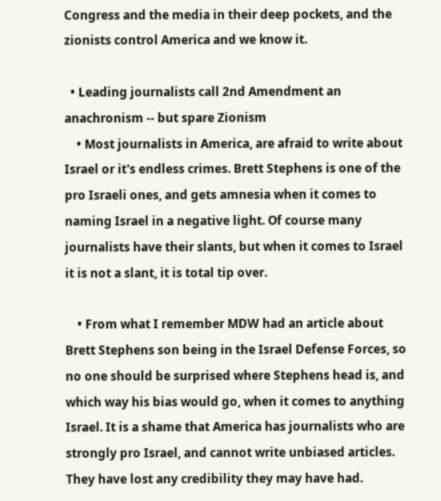Congress and the media in their deep pockets, and the zionists control America and we know it.

  • Leading journalists call 2nd Amendment an anachronism -- but spare Zionism
    • Most journalists in America, are afraid to write about Israel or it's endless crimes. Brett Stephens is one of the pro Israeli ones, and gets amnesia when it comes to naming Israel in a negative light. Of course many journalists have their slants, but when it comes to Israel it is not a slant, it is total tip over.

    • From what I remember MDW had an article about Brett Stephens son being in the Israel Defense Forces, so no one should be surprised where Stephens head is, and which way his bias would go, when it comes to anything Israel. It is a shame that America has journalists who are strongly pro Israel, and cannot write unbiased articles. They have lost any credibility they may have had.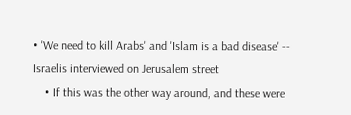• 'We need to kill Arabs' and 'Islam is a bad disease' -- Israelis interviewed on Jerusalem street
    • If this was the other way around, and these were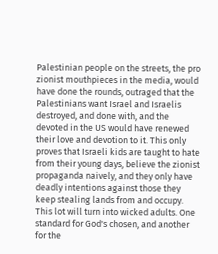Palestinian people on the streets, the pro zionist mouthpieces in the media, would have done the rounds, outraged that the Palestinians want Israel and Israelis destroyed, and done with, and the devoted in the US would have renewed their love and devotion to it. This only proves that Israeli kids are taught to hate from their young days, believe the zionist propaganda naively, and they only have deadly intentions against those they keep stealing lands from and occupy. This lot will turn into wicked adults. One standard for God's chosen, and another for the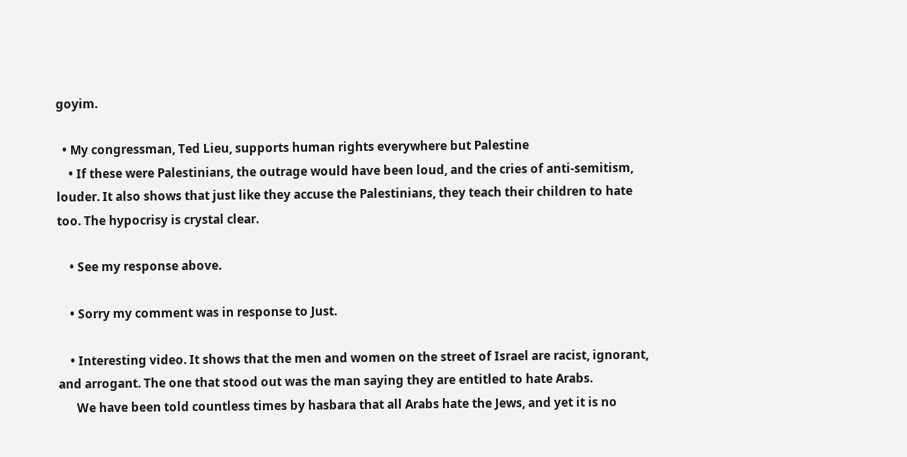goyim.

  • My congressman, Ted Lieu, supports human rights everywhere but Palestine
    • If these were Palestinians, the outrage would have been loud, and the cries of anti-semitism, louder. It also shows that just like they accuse the Palestinians, they teach their children to hate too. The hypocrisy is crystal clear.

    • See my response above.

    • Sorry my comment was in response to Just.

    • Interesting video. It shows that the men and women on the street of Israel are racist, ignorant, and arrogant. The one that stood out was the man saying they are entitled to hate Arabs.
      We have been told countless times by hasbara that all Arabs hate the Jews, and yet it is no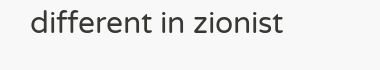different in zionist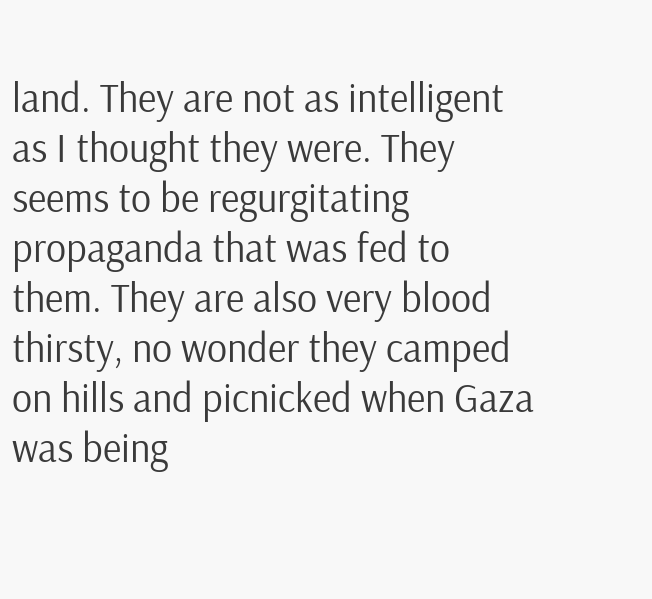land. They are not as intelligent as I thought they were. They seems to be regurgitating propaganda that was fed to them. They are also very blood thirsty, no wonder they camped on hills and picnicked when Gaza was being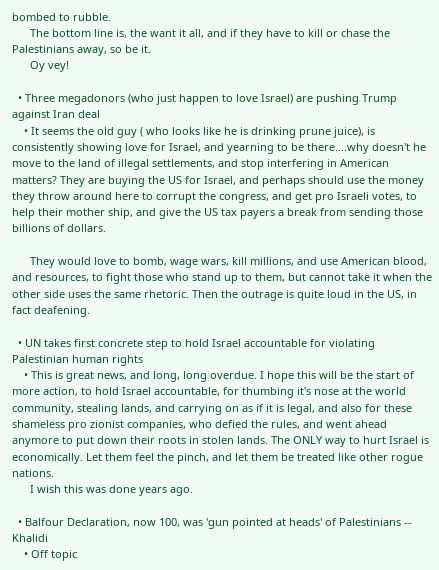bombed to rubble.
      The bottom line is, the want it all, and if they have to kill or chase the Palestinians away, so be it.
      Oy vey!

  • Three megadonors (who just happen to love Israel) are pushing Trump against Iran deal
    • It seems the old guy ( who looks like he is drinking prune juice), is consistently showing love for Israel, and yearning to be there....why doesn't he move to the land of illegal settlements, and stop interfering in American matters? They are buying the US for Israel, and perhaps should use the money they throw around here to corrupt the congress, and get pro Israeli votes, to help their mother ship, and give the US tax payers a break from sending those billions of dollars.

      They would love to bomb, wage wars, kill millions, and use American blood, and resources, to fight those who stand up to them, but cannot take it when the other side uses the same rhetoric. Then the outrage is quite loud in the US, in fact deafening.

  • UN takes first concrete step to hold Israel accountable for violating Palestinian human rights
    • This is great news, and long, long overdue. I hope this will be the start of more action, to hold Israel accountable, for thumbing it's nose at the world community, stealing lands, and carrying on as if it is legal, and also for these shameless pro zionist companies, who defied the rules, and went ahead anymore to put down their roots in stolen lands. The ONLY way to hurt Israel is economically. Let them feel the pinch, and let them be treated like other rogue nations.
      I wish this was done years ago.

  • Balfour Declaration, now 100, was 'gun pointed at heads' of Palestinians -- Khalidi
    • Off topic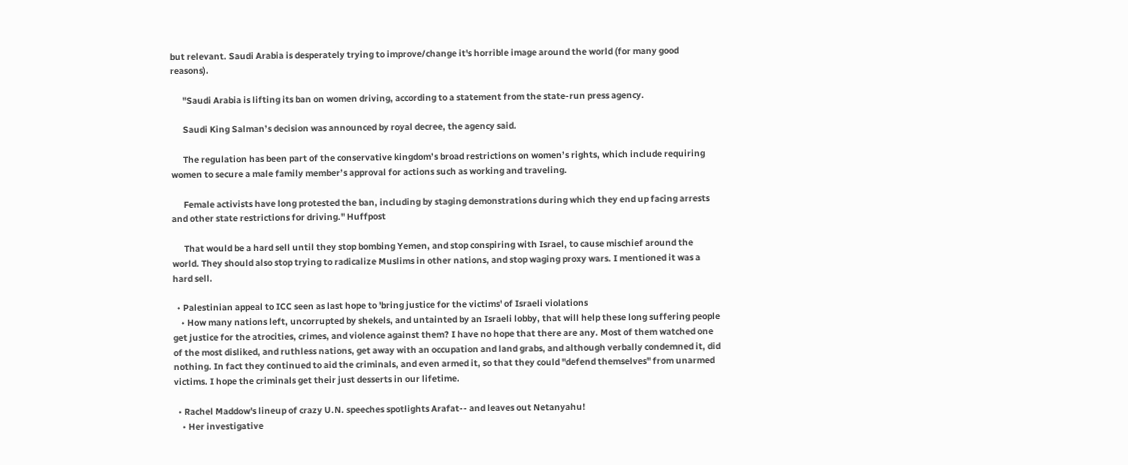but relevant. Saudi Arabia is desperately trying to improve/change it's horrible image around the world (for many good reasons).

      "Saudi Arabia is lifting its ban on women driving, according to a statement from the state-run press agency.

      Saudi King Salman’s decision was announced by royal decree, the agency said.

      The regulation has been part of the conservative kingdom’s broad restrictions on women’s rights, which include requiring women to secure a male family member’s approval for actions such as working and traveling.

      Female activists have long protested the ban, including by staging demonstrations during which they end up facing arrests and other state restrictions for driving." Huffpost

      That would be a hard sell until they stop bombing Yemen, and stop conspiring with Israel, to cause mischief around the world. They should also stop trying to radicalize Muslims in other nations, and stop waging proxy wars. I mentioned it was a hard sell.

  • Palestinian appeal to ICC seen as last hope to 'bring justice for the victims' of Israeli violations
    • How many nations left, uncorrupted by shekels, and untainted by an Israeli lobby, that will help these long suffering people get justice for the atrocities, crimes, and violence against them? I have no hope that there are any. Most of them watched one of the most disliked, and ruthless nations, get away with an occupation and land grabs, and although verbally condemned it, did nothing. In fact they continued to aid the criminals, and even armed it, so that they could "defend themselves" from unarmed victims. I hope the criminals get their just desserts in our lifetime.

  • Rachel Maddow's lineup of crazy U.N. speeches spotlights Arafat-- and leaves out Netanyahu!
    • Her investigative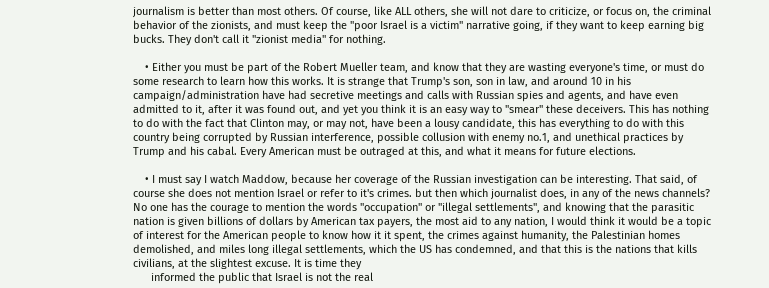journalism is better than most others. Of course, like ALL others, she will not dare to criticize, or focus on, the criminal behavior of the zionists, and must keep the "poor Israel is a victim" narrative going, if they want to keep earning big bucks. They don't call it "zionist media" for nothing.

    • Either you must be part of the Robert Mueller team, and know that they are wasting everyone's time, or must do some research to learn how this works. It is strange that Trump's son, son in law, and around 10 in his campaign/administration have had secretive meetings and calls with Russian spies and agents, and have even admitted to it, after it was found out, and yet you think it is an easy way to "smear" these deceivers. This has nothing to do with the fact that Clinton may, or may not, have been a lousy candidate, this has everything to do with this country being corrupted by Russian interference, possible collusion with enemy no.1, and unethical practices by Trump and his cabal. Every American must be outraged at this, and what it means for future elections.

    • I must say I watch Maddow, because her coverage of the Russian investigation can be interesting. That said, of course she does not mention Israel or refer to it's crimes. but then which journalist does, in any of the news channels? No one has the courage to mention the words "occupation" or "illegal settlements", and knowing that the parasitic nation is given billions of dollars by American tax payers, the most aid to any nation, I would think it would be a topic of interest for the American people to know how it it spent, the crimes against humanity, the Palestinian homes demolished, and miles long illegal settlements, which the US has condemned, and that this is the nations that kills civilians, at the slightest excuse. It is time they
      informed the public that Israel is not the real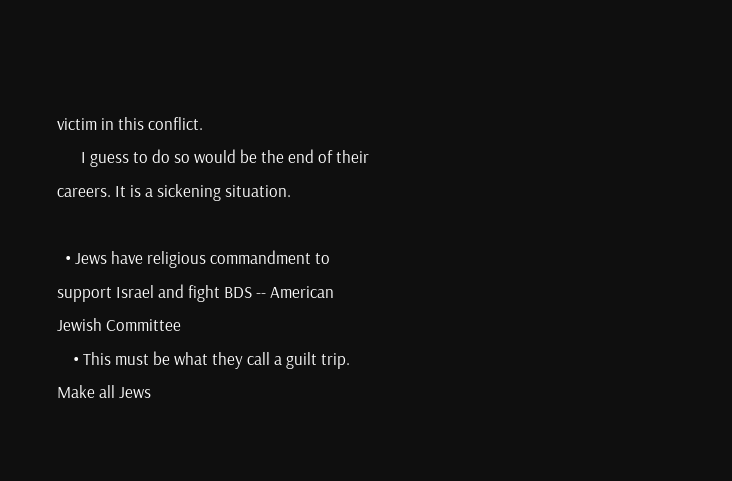victim in this conflict.
      I guess to do so would be the end of their careers. It is a sickening situation.

  • Jews have religious commandment to support Israel and fight BDS -- American Jewish Committee
    • This must be what they call a guilt trip. Make all Jews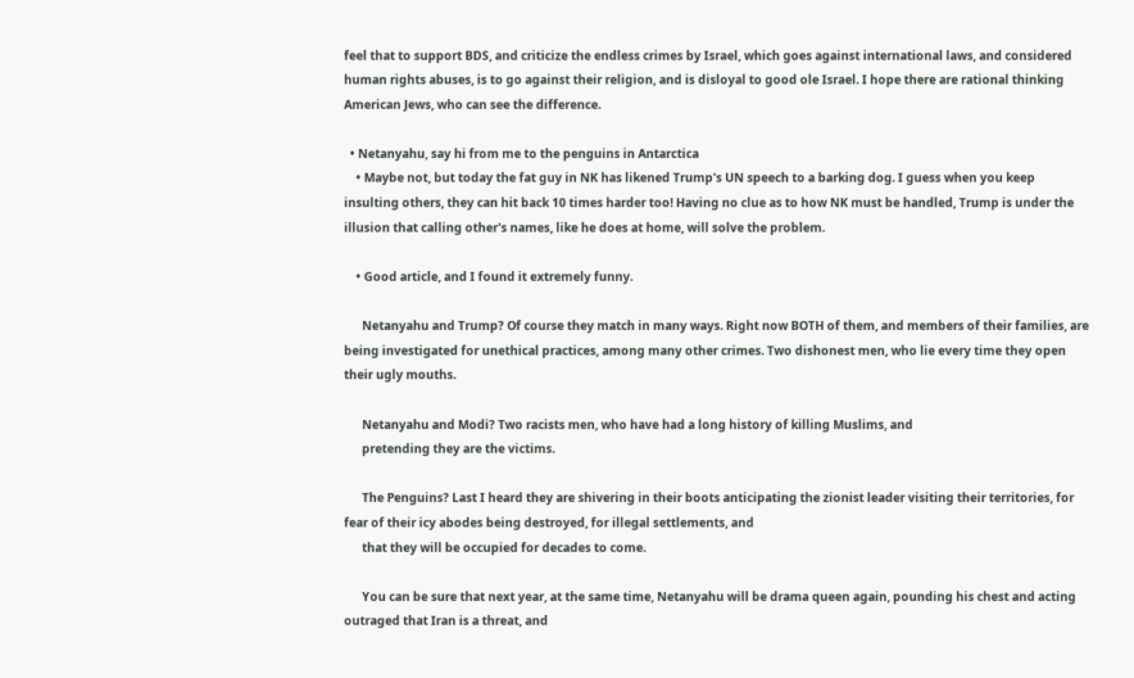feel that to support BDS, and criticize the endless crimes by Israel, which goes against international laws, and considered human rights abuses, is to go against their religion, and is disloyal to good ole Israel. I hope there are rational thinking American Jews, who can see the difference.

  • Netanyahu, say hi from me to the penguins in Antarctica
    • Maybe not, but today the fat guy in NK has likened Trump's UN speech to a barking dog. I guess when you keep insulting others, they can hit back 10 times harder too! Having no clue as to how NK must be handled, Trump is under the illusion that calling other's names, like he does at home, will solve the problem.

    • Good article, and I found it extremely funny.

      Netanyahu and Trump? Of course they match in many ways. Right now BOTH of them, and members of their families, are being investigated for unethical practices, among many other crimes. Two dishonest men, who lie every time they open their ugly mouths.

      Netanyahu and Modi? Two racists men, who have had a long history of killing Muslims, and
      pretending they are the victims.

      The Penguins? Last I heard they are shivering in their boots anticipating the zionist leader visiting their territories, for fear of their icy abodes being destroyed, for illegal settlements, and
      that they will be occupied for decades to come.

      You can be sure that next year, at the same time, Netanyahu will be drama queen again, pounding his chest and acting outraged that Iran is a threat, and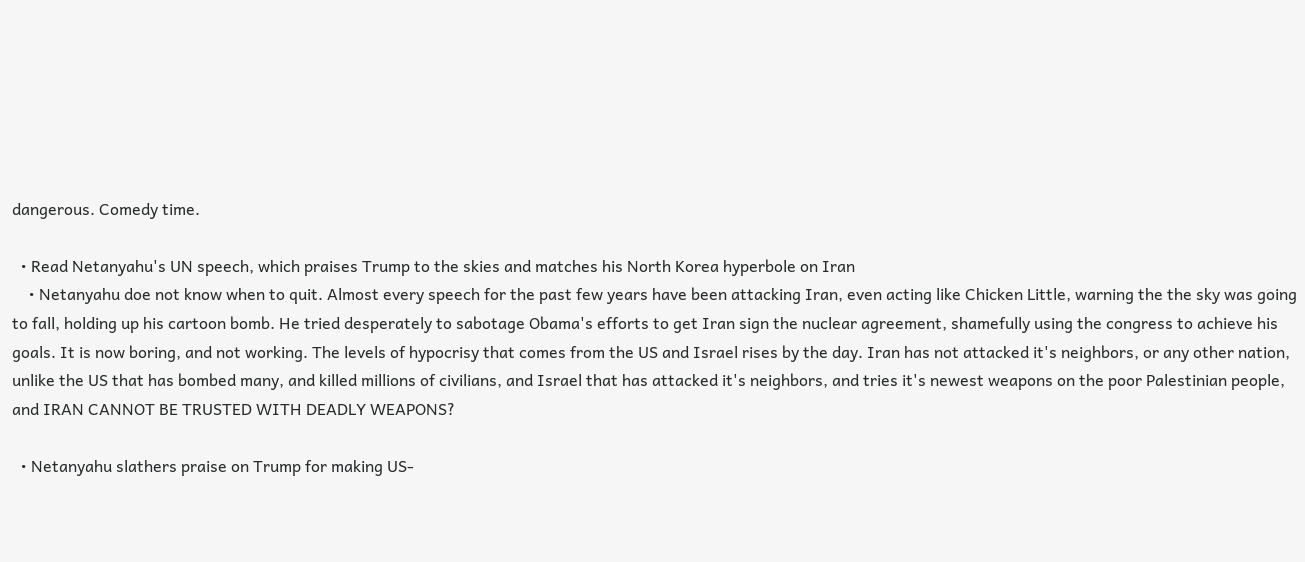dangerous. Comedy time.

  • Read Netanyahu's UN speech, which praises Trump to the skies and matches his North Korea hyperbole on Iran
    • Netanyahu doe not know when to quit. Almost every speech for the past few years have been attacking Iran, even acting like Chicken Little, warning the the sky was going to fall, holding up his cartoon bomb. He tried desperately to sabotage Obama's efforts to get Iran sign the nuclear agreement, shamefully using the congress to achieve his goals. It is now boring, and not working. The levels of hypocrisy that comes from the US and Israel rises by the day. Iran has not attacked it's neighbors, or any other nation, unlike the US that has bombed many, and killed millions of civilians, and Israel that has attacked it's neighbors, and tries it's newest weapons on the poor Palestinian people, and IRAN CANNOT BE TRUSTED WITH DEADLY WEAPONS?

  • Netanyahu slathers praise on Trump for making US-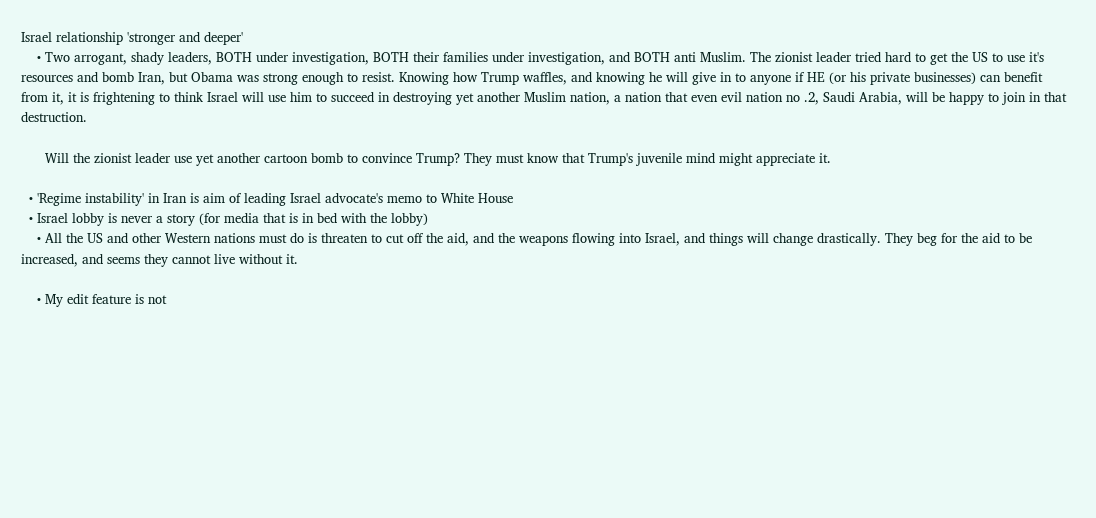Israel relationship 'stronger and deeper'
    • Two arrogant, shady leaders, BOTH under investigation, BOTH their families under investigation, and BOTH anti Muslim. The zionist leader tried hard to get the US to use it's resources and bomb Iran, but Obama was strong enough to resist. Knowing how Trump waffles, and knowing he will give in to anyone if HE (or his private businesses) can benefit from it, it is frightening to think Israel will use him to succeed in destroying yet another Muslim nation, a nation that even evil nation no .2, Saudi Arabia, will be happy to join in that destruction.

      Will the zionist leader use yet another cartoon bomb to convince Trump? They must know that Trump's juvenile mind might appreciate it.

  • 'Regime instability' in Iran is aim of leading Israel advocate's memo to White House
  • Israel lobby is never a story (for media that is in bed with the lobby)
    • All the US and other Western nations must do is threaten to cut off the aid, and the weapons flowing into Israel, and things will change drastically. They beg for the aid to be increased, and seems they cannot live without it.

    • My edit feature is not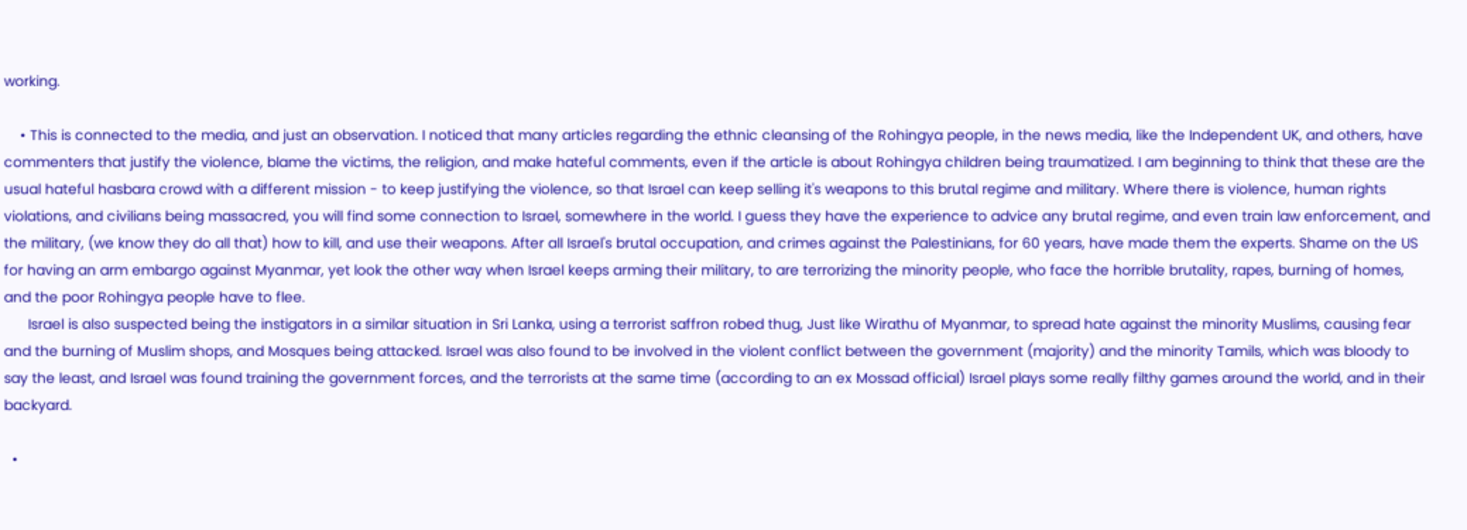working.

    • This is connected to the media, and just an observation. I noticed that many articles regarding the ethnic cleansing of the Rohingya people, in the news media, like the Independent UK, and others, have commenters that justify the violence, blame the victims, the religion, and make hateful comments, even if the article is about Rohingya children being traumatized. I am beginning to think that these are the usual hateful hasbara crowd with a different mission - to keep justifying the violence, so that Israel can keep selling it's weapons to this brutal regime and military. Where there is violence, human rights violations, and civilians being massacred, you will find some connection to Israel, somewhere in the world. I guess they have the experience to advice any brutal regime, and even train law enforcement, and the military, (we know they do all that) how to kill, and use their weapons. After all Israel's brutal occupation, and crimes against the Palestinians, for 60 years, have made them the experts. Shame on the US for having an arm embargo against Myanmar, yet look the other way when Israel keeps arming their military, to are terrorizing the minority people, who face the horrible brutality, rapes, burning of homes, and the poor Rohingya people have to flee.
      Israel is also suspected being the instigators in a similar situation in Sri Lanka, using a terrorist saffron robed thug, Just like Wirathu of Myanmar, to spread hate against the minority Muslims, causing fear and the burning of Muslim shops, and Mosques being attacked. Israel was also found to be involved in the violent conflict between the government (majority) and the minority Tamils, which was bloody to say the least, and Israel was found training the government forces, and the terrorists at the same time (according to an ex Mossad official) Israel plays some really filthy games around the world, and in their backyard.

  •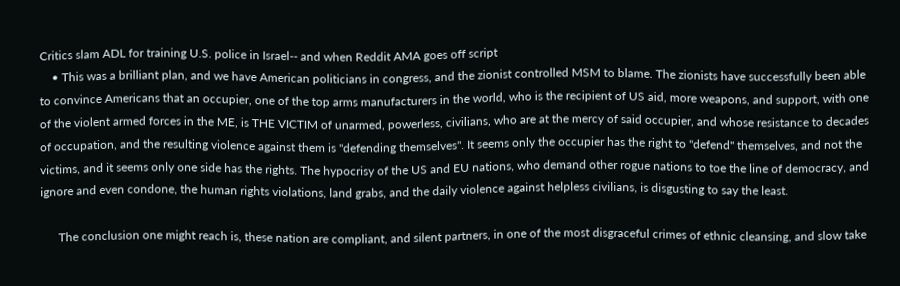Critics slam ADL for training U.S. police in Israel-- and when Reddit AMA goes off script
    • This was a brilliant plan, and we have American politicians in congress, and the zionist controlled MSM to blame. The zionists have successfully been able to convince Americans that an occupier, one of the top arms manufacturers in the world, who is the recipient of US aid, more weapons, and support, with one of the violent armed forces in the ME, is THE VICTIM of unarmed, powerless, civilians, who are at the mercy of said occupier, and whose resistance to decades of occupation, and the resulting violence against them is "defending themselves". It seems only the occupier has the right to "defend" themselves, and not the victims, and it seems only one side has the rights. The hypocrisy of the US and EU nations, who demand other rogue nations to toe the line of democracy, and ignore and even condone, the human rights violations, land grabs, and the daily violence against helpless civilians, is disgusting to say the least.

      The conclusion one might reach is, these nation are compliant, and silent partners, in one of the most disgraceful crimes of ethnic cleansing, and slow take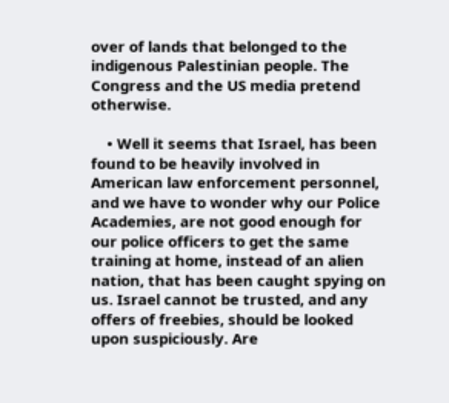over of lands that belonged to the indigenous Palestinian people. The Congress and the US media pretend otherwise.

    • Well it seems that Israel, has been found to be heavily involved in American law enforcement personnel, and we have to wonder why our Police Academies, are not good enough for our police officers to get the same training at home, instead of an alien nation, that has been caught spying on us. Israel cannot be trusted, and any offers of freebies, should be looked upon suspiciously. Are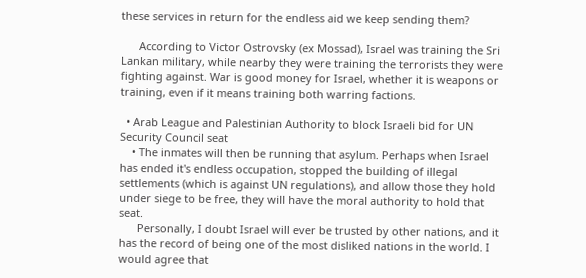these services in return for the endless aid we keep sending them?

      According to Victor Ostrovsky (ex Mossad), Israel was training the Sri Lankan military, while nearby they were training the terrorists they were fighting against. War is good money for Israel, whether it is weapons or training, even if it means training both warring factions.

  • Arab League and Palestinian Authority to block Israeli bid for UN Security Council seat
    • The inmates will then be running that asylum. Perhaps when Israel has ended it's endless occupation, stopped the building of illegal settlements (which is against UN regulations), and allow those they hold under siege to be free, they will have the moral authority to hold that seat.
      Personally, I doubt Israel will ever be trusted by other nations, and it has the record of being one of the most disliked nations in the world. I would agree that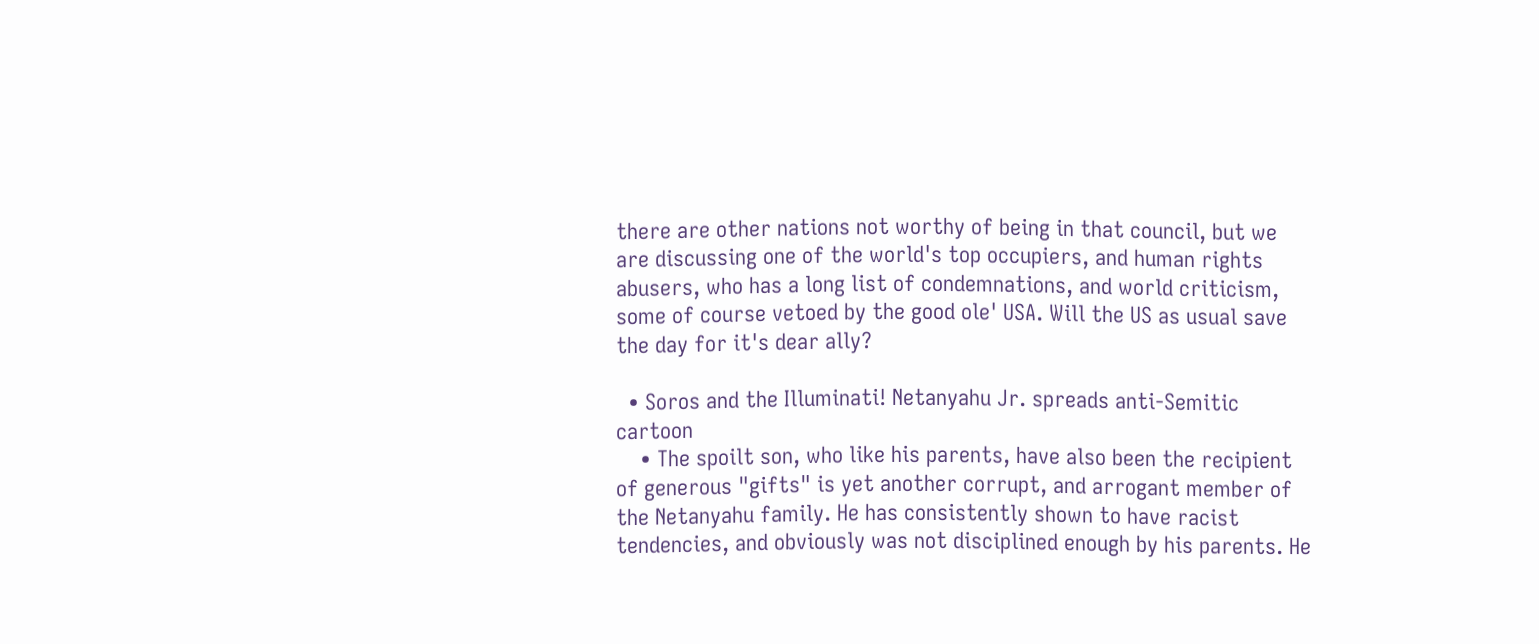there are other nations not worthy of being in that council, but we are discussing one of the world's top occupiers, and human rights abusers, who has a long list of condemnations, and world criticism, some of course vetoed by the good ole' USA. Will the US as usual save the day for it's dear ally?

  • Soros and the Illuminati! Netanyahu Jr. spreads anti-Semitic cartoon
    • The spoilt son, who like his parents, have also been the recipient of generous "gifts" is yet another corrupt, and arrogant member of the Netanyahu family. He has consistently shown to have racist tendencies, and obviously was not disciplined enough by his parents. He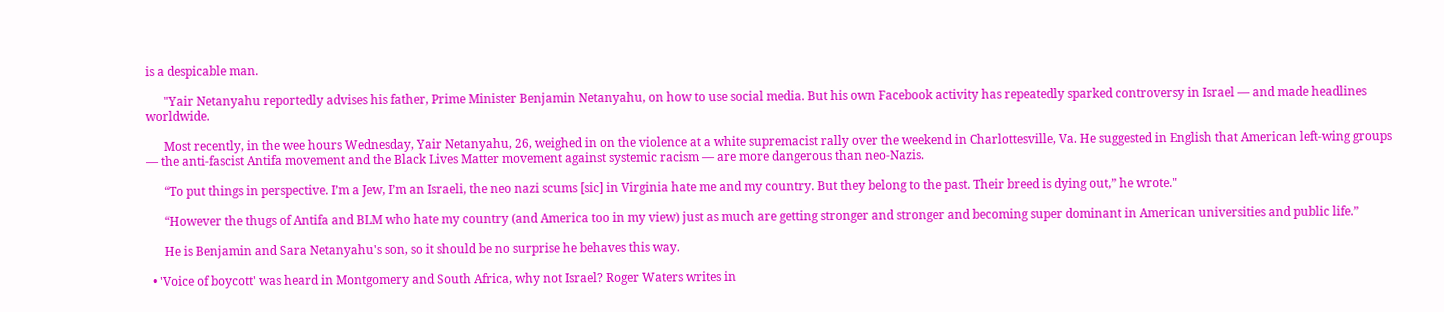is a despicable man.

      "Yair Netanyahu reportedly advises his father, Prime Minister Benjamin Netanyahu, on how to use social media. But his own Facebook activity has repeatedly sparked controversy in Israel — and made headlines worldwide.

      Most recently, in the wee hours Wednesday, Yair Netanyahu, 26, weighed in on the violence at a white supremacist rally over the weekend in Charlottesville, Va. He suggested in English that American left-wing groups — the anti-fascist Antifa movement and the Black Lives Matter movement against systemic racism — are more dangerous than neo-Nazis.

      “To put things in perspective. I’m a Jew, I’m an Israeli, the neo nazi scums [sic] in Virginia hate me and my country. But they belong to the past. Their breed is dying out,” he wrote."

      “However the thugs of Antifa and BLM who hate my country (and America too in my view) just as much are getting stronger and stronger and becoming super dominant in American universities and public life.”

      He is Benjamin and Sara Netanyahu's son, so it should be no surprise he behaves this way.

  • 'Voice of boycott' was heard in Montgomery and South Africa, why not Israel? Roger Waters writes in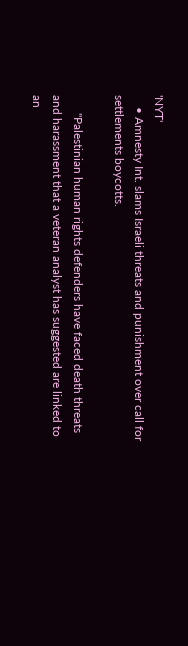'NYT'
    • Amnesty Int. slams Israeli threats and punishment over call for settlements boycotts.

      "Palestinian human rights defenders have faced death threats and harassment that a veteran analyst has suggested are linked to an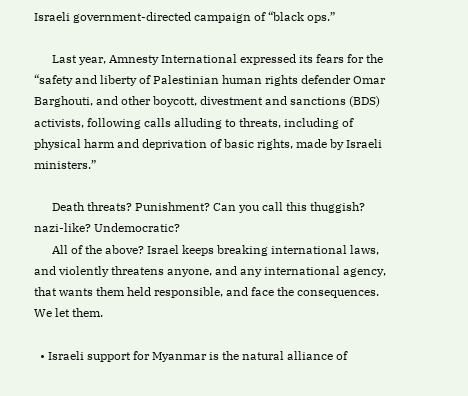Israeli government-directed campaign of “black ops.”

      Last year, Amnesty International expressed its fears for the “safety and liberty of Palestinian human rights defender Omar Barghouti, and other boycott, divestment and sanctions (BDS) activists, following calls alluding to threats, including of physical harm and deprivation of basic rights, made by Israeli ministers.”

      Death threats? Punishment? Can you call this thuggish? nazi-like? Undemocratic?
      All of the above? Israel keeps breaking international laws, and violently threatens anyone, and any international agency, that wants them held responsible, and face the consequences. We let them.

  • Israeli support for Myanmar is the natural alliance of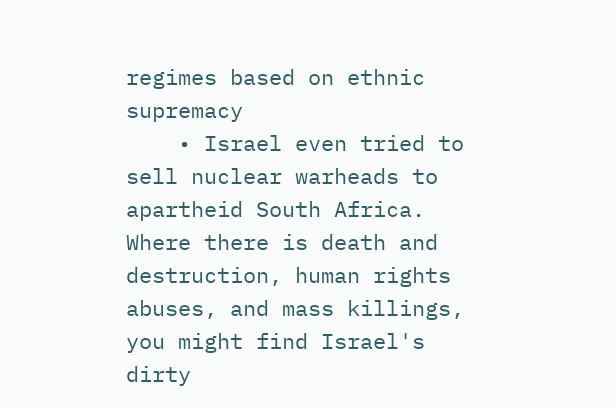regimes based on ethnic supremacy
    • Israel even tried to sell nuclear warheads to apartheid South Africa. Where there is death and destruction, human rights abuses, and mass killings, you might find Israel's dirty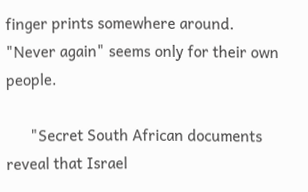finger prints somewhere around. "Never again" seems only for their own people.

      "Secret South African documents reveal that Israel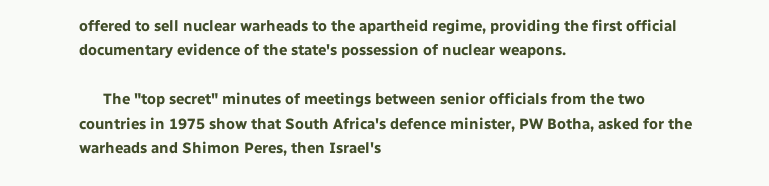offered to sell nuclear warheads to the apartheid regime, providing the first official documentary evidence of the state's possession of nuclear weapons.

      The "top secret" minutes of meetings between senior officials from the two countries in 1975 show that South Africa's defence minister, PW Botha, asked for the warheads and Shimon Peres, then Israel's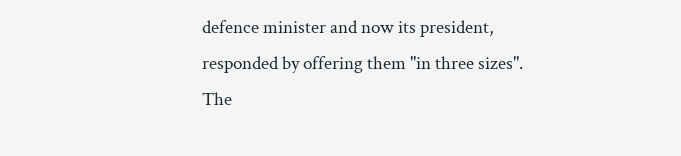defence minister and now its president, responded by offering them "in three sizes". The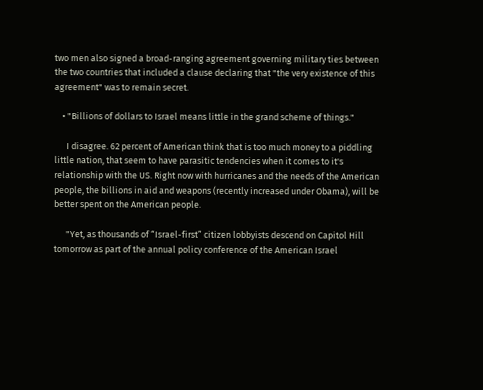two men also signed a broad-ranging agreement governing military ties between the two countries that included a clause declaring that "the very existence of this agreement" was to remain secret.

    • "Billions of dollars to Israel means little in the grand scheme of things."

      I disagree. 62 percent of American think that is too much money to a piddling little nation, that seem to have parasitic tendencies when it comes to it's relationship with the US. Right now with hurricanes and the needs of the American people, the billions in aid and weapons (recently increased under Obama), will be better spent on the American people.

      "Yet, as thousands of “Israel-first” citizen lobbyists descend on Capitol Hill tomorrow as part of the annual policy conference of the American Israel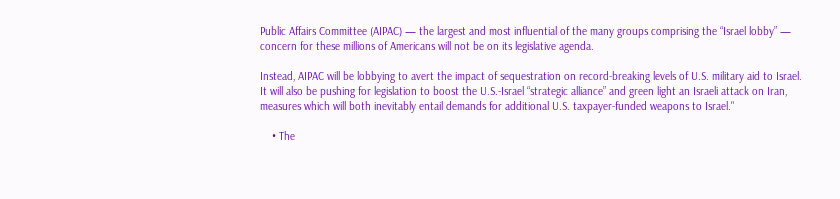Public Affairs Committee (AIPAC) — the largest and most influential of the many groups comprising the “Israel lobby” — concern for these millions of Americans will not be on its legislative agenda.

Instead, AIPAC will be lobbying to avert the impact of sequestration on record-breaking levels of U.S. military aid to Israel. It will also be pushing for legislation to boost the U.S.-Israel “strategic alliance” and green light an Israeli attack on Iran, measures which will both inevitably entail demands for additional U.S. taxpayer-funded weapons to Israel."

    • The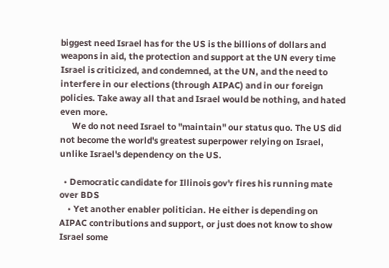biggest need Israel has for the US is the billions of dollars and weapons in aid, the protection and support at the UN every time Israel is criticized, and condemned, at the UN, and the need to interfere in our elections (through AIPAC) and in our foreign policies. Take away all that and Israel would be nothing, and hated even more.
      We do not need Israel to "maintain" our status quo. The US did not become the world's greatest superpower relying on Israel, unlike Israel's dependency on the US.

  • Democratic candidate for Illinois gov'r fires his running mate over BDS
    • Yet another enabler politician. He either is depending on AIPAC contributions and support, or just does not know to show Israel some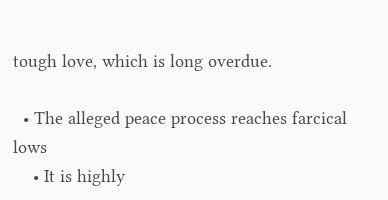tough love, which is long overdue.

  • The alleged peace process reaches farcical lows
    • It is highly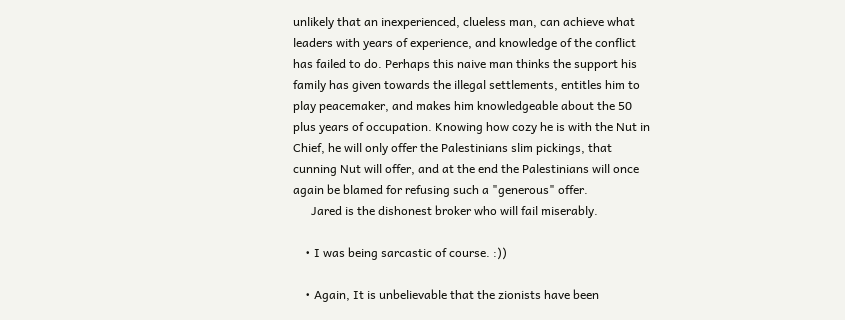unlikely that an inexperienced, clueless man, can achieve what leaders with years of experience, and knowledge of the conflict has failed to do. Perhaps this naive man thinks the support his family has given towards the illegal settlements, entitles him to play peacemaker, and makes him knowledgeable about the 50 plus years of occupation. Knowing how cozy he is with the Nut in Chief, he will only offer the Palestinians slim pickings, that cunning Nut will offer, and at the end the Palestinians will once again be blamed for refusing such a "generous" offer.
      Jared is the dishonest broker who will fail miserably.

    • I was being sarcastic of course. :))

    • Again, It is unbelievable that the zionists have been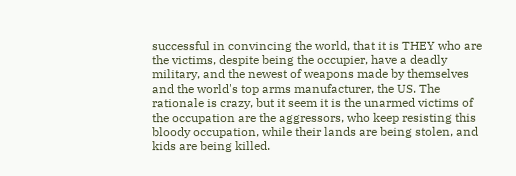successful in convincing the world, that it is THEY who are the victims, despite being the occupier, have a deadly military, and the newest of weapons made by themselves and the world's top arms manufacturer, the US. The rationale is crazy, but it seem it is the unarmed victims of the occupation are the aggressors, who keep resisting this bloody occupation, while their lands are being stolen, and kids are being killed.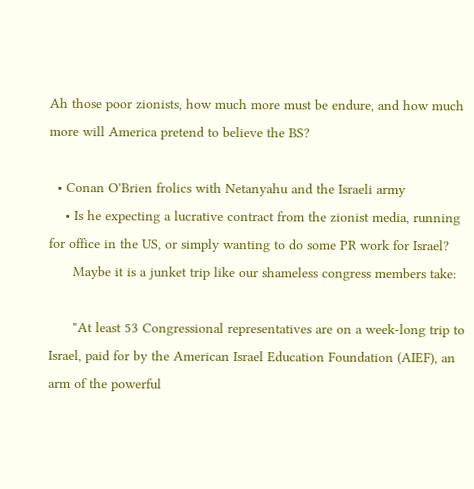Ah those poor zionists, how much more must be endure, and how much more will America pretend to believe the BS?

  • Conan O'Brien frolics with Netanyahu and the Israeli army
    • Is he expecting a lucrative contract from the zionist media, running for office in the US, or simply wanting to do some PR work for Israel?
      Maybe it is a junket trip like our shameless congress members take:

      "At least 53 Congressional representatives are on a week-long trip to Israel, paid for by the American Israel Education Foundation (AIEF), an arm of the powerful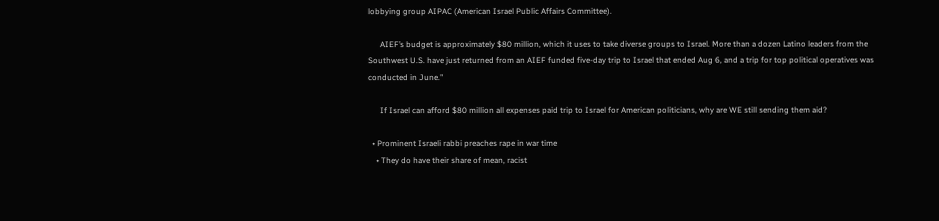lobbying group AIPAC (American Israel Public Affairs Committee).

      AIEF’s budget is approximately $80 million, which it uses to take diverse groups to Israel. More than a dozen Latino leaders from the Southwest U.S. have just returned from an AIEF funded five-day trip to Israel that ended Aug 6, and a trip for top political operatives was conducted in June."

      If Israel can afford $80 million all expenses paid trip to Israel for American politicians, why are WE still sending them aid?

  • Prominent Israeli rabbi preaches rape in war time
    • They do have their share of mean, racist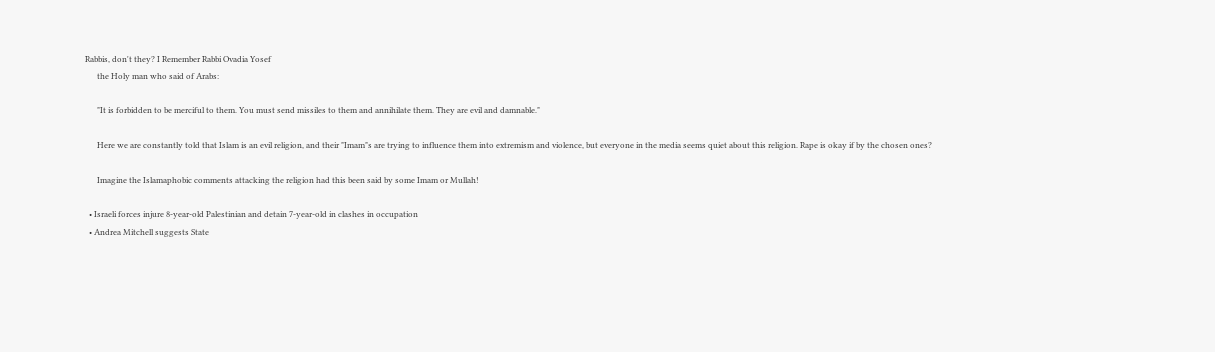Rabbis, don't they? I Remember Rabbi Ovadia Yosef
      the Holy man who said of Arabs:

      "It is forbidden to be merciful to them. You must send missiles to them and annihilate them. They are evil and damnable."

      Here we are constantly told that Islam is an evil religion, and their "Imam"s are trying to influence them into extremism and violence, but everyone in the media seems quiet about this religion. Rape is okay if by the chosen ones?

      Imagine the Islamaphobic comments attacking the religion had this been said by some Imam or Mullah!

  • Israeli forces injure 8-year-old Palestinian and detain 7-year-old in clashes in occupation
  • Andrea Mitchell suggests State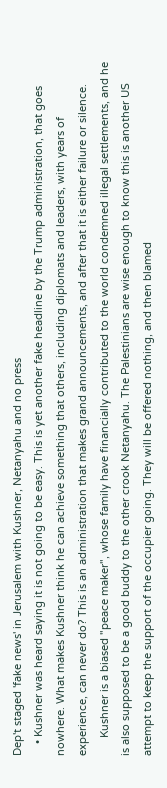Dep't staged 'fake news' in Jerusalem with Kushner, Netanyahu and no press
    • Kushner was heard saying it is not going to be easy. This is yet another fake headline by the Trump administration, that goes nowhere. What makes Kushner think he can achieve something that others, including diplomats and leaders, with years of experience, can never do? This is an administration that makes grand announcements, and after that it is either failure or silence.
      Kushner is a biased "peace maker", whose family have financially contributed to the world condemned illegal settlements, and he is also supposed to be a good buddy to the other crook Netanyahu. The Palestinians are wise enough to know this is another US attempt to keep the support of the occupier going. They will be offered nothing, and then blamed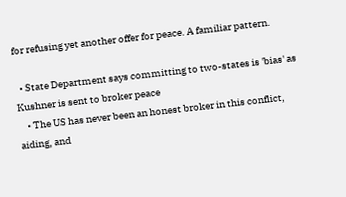for refusing yet another offer for peace. A familiar pattern.

  • State Department says committing to two-states is 'bias' as Kushner is sent to broker peace
    • The US has never been an honest broker in this conflict, aiding, and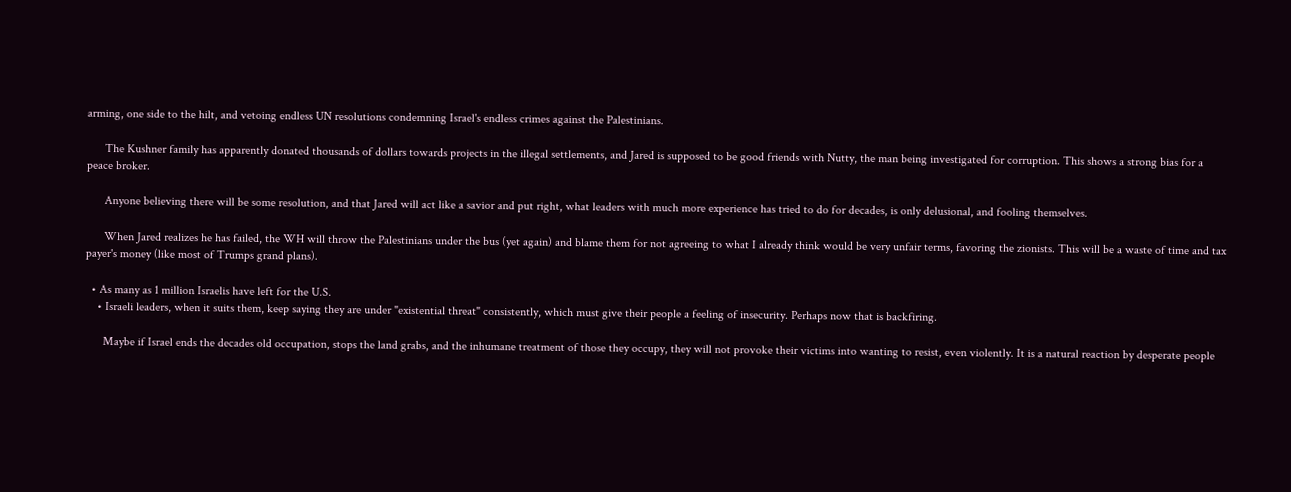arming, one side to the hilt, and vetoing endless UN resolutions condemning Israel's endless crimes against the Palestinians.

      The Kushner family has apparently donated thousands of dollars towards projects in the illegal settlements, and Jared is supposed to be good friends with Nutty, the man being investigated for corruption. This shows a strong bias for a peace broker.

      Anyone believing there will be some resolution, and that Jared will act like a savior and put right, what leaders with much more experience has tried to do for decades, is only delusional, and fooling themselves.

      When Jared realizes he has failed, the WH will throw the Palestinians under the bus (yet again) and blame them for not agreeing to what I already think would be very unfair terms, favoring the zionists. This will be a waste of time and tax payer's money (like most of Trumps grand plans).

  • As many as 1 million Israelis have left for the U.S.
    • Israeli leaders, when it suits them, keep saying they are under "existential threat" consistently, which must give their people a feeling of insecurity. Perhaps now that is backfiring.

      Maybe if Israel ends the decades old occupation, stops the land grabs, and the inhumane treatment of those they occupy, they will not provoke their victims into wanting to resist, even violently. It is a natural reaction by desperate people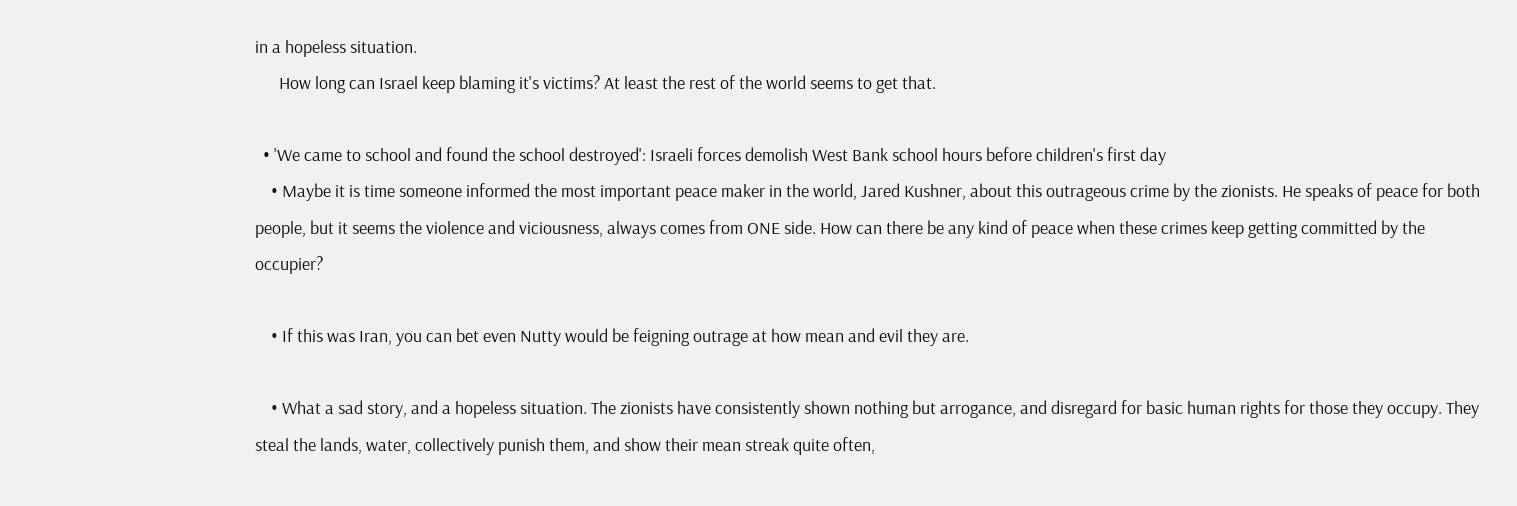in a hopeless situation.
      How long can Israel keep blaming it's victims? At least the rest of the world seems to get that.

  • 'We came to school and found the school destroyed': Israeli forces demolish West Bank school hours before children's first day
    • Maybe it is time someone informed the most important peace maker in the world, Jared Kushner, about this outrageous crime by the zionists. He speaks of peace for both people, but it seems the violence and viciousness, always comes from ONE side. How can there be any kind of peace when these crimes keep getting committed by the occupier?

    • If this was Iran, you can bet even Nutty would be feigning outrage at how mean and evil they are.

    • What a sad story, and a hopeless situation. The zionists have consistently shown nothing but arrogance, and disregard for basic human rights for those they occupy. They steal the lands, water, collectively punish them, and show their mean streak quite often,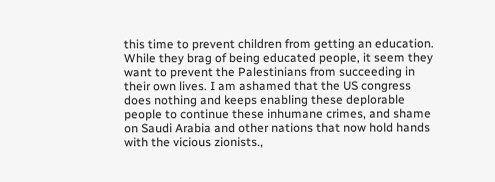this time to prevent children from getting an education. While they brag of being educated people, it seem they want to prevent the Palestinians from succeeding in their own lives. I am ashamed that the US congress does nothing and keeps enabling these deplorable people to continue these inhumane crimes, and shame on Saudi Arabia and other nations that now hold hands with the vicious zionists.,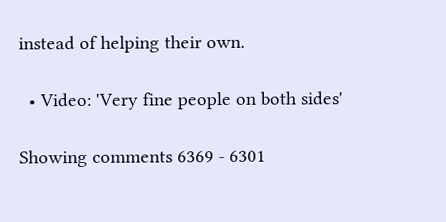instead of helping their own.

  • Video: 'Very fine people on both sides'

Showing comments 6369 - 6301